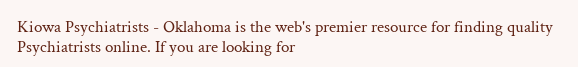Kiowa Psychiatrists - Oklahoma is the web's premier resource for finding quality Psychiatrists online. If you are looking for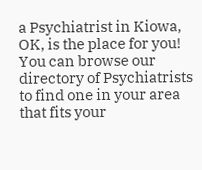a Psychiatrist in Kiowa, OK, is the place for you! You can browse our directory of Psychiatrists to find one in your area that fits your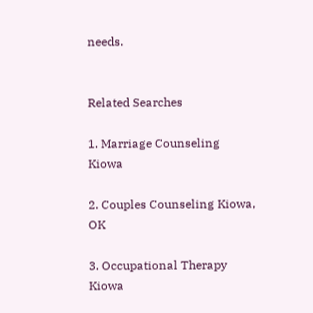needs.


Related Searches

1. Marriage Counseling Kiowa

2. Couples Counseling Kiowa, OK

3. Occupational Therapy Kiowa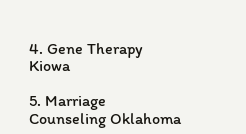4. Gene Therapy Kiowa

5. Marriage Counseling Oklahoma